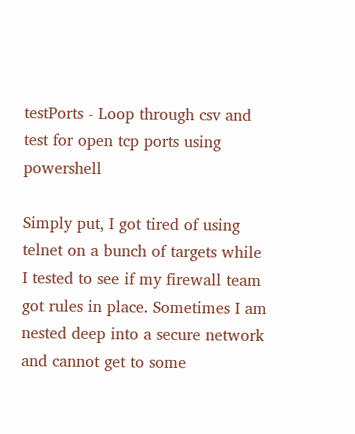testPorts - Loop through csv and test for open tcp ports using powershell

Simply put, I got tired of using telnet on a bunch of targets while I tested to see if my firewall team got rules in place. Sometimes I am nested deep into a secure network and cannot get to some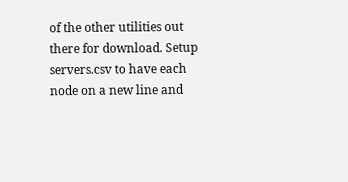of the other utilities out there for download. Setup servers.csv to have each node on a new line and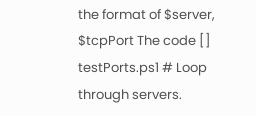the format of $server, $tcpPort The code [] testPorts.ps1 # Loop through servers.